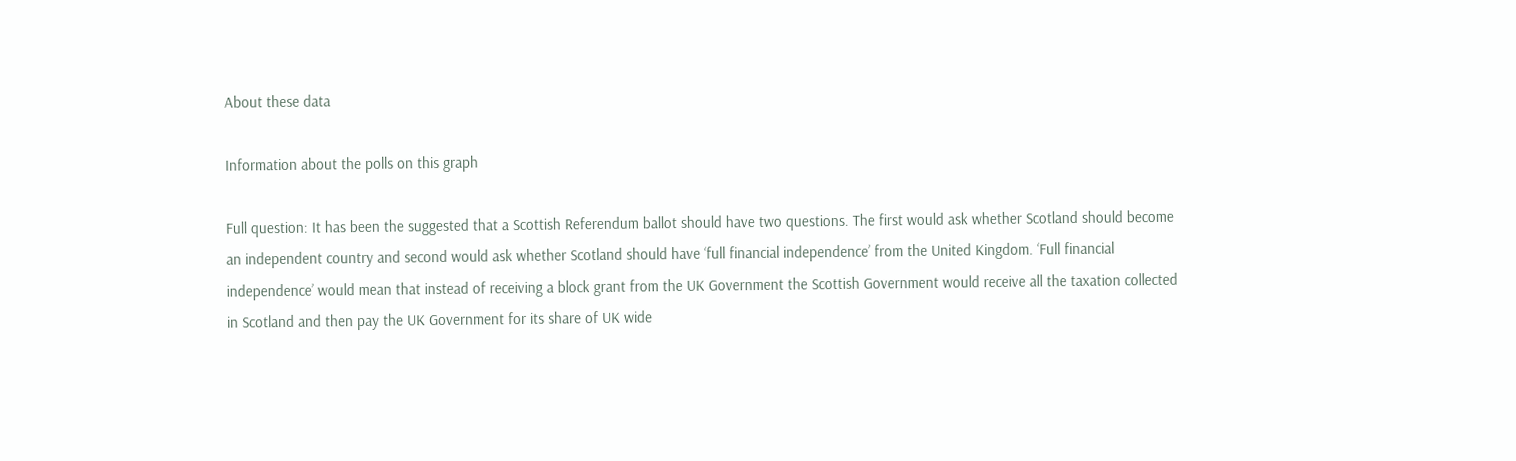About these data

Information about the polls on this graph

Full question: It has been the suggested that a Scottish Referendum ballot should have two questions. The first would ask whether Scotland should become an independent country and second would ask whether Scotland should have ‘full financial independence’ from the United Kingdom. ‘Full financial independence’ would mean that instead of receiving a block grant from the UK Government the Scottish Government would receive all the taxation collected in Scotland and then pay the UK Government for its share of UK wide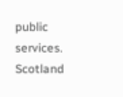public services. Scotland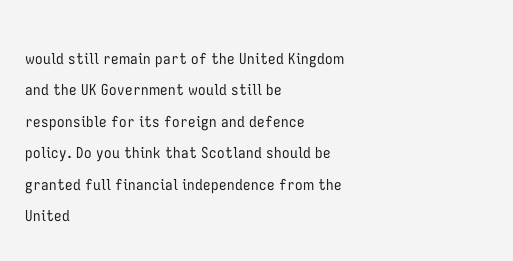would still remain part of the United Kingdom and the UK Government would still be responsible for its foreign and defence policy. Do you think that Scotland should be granted full financial independence from the United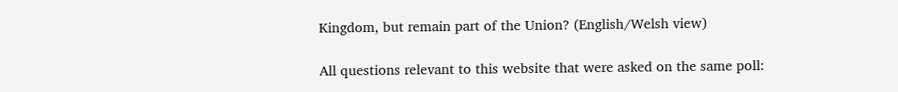Kingdom, but remain part of the Union? (English/Welsh view)

All questions relevant to this website that were asked on the same poll: